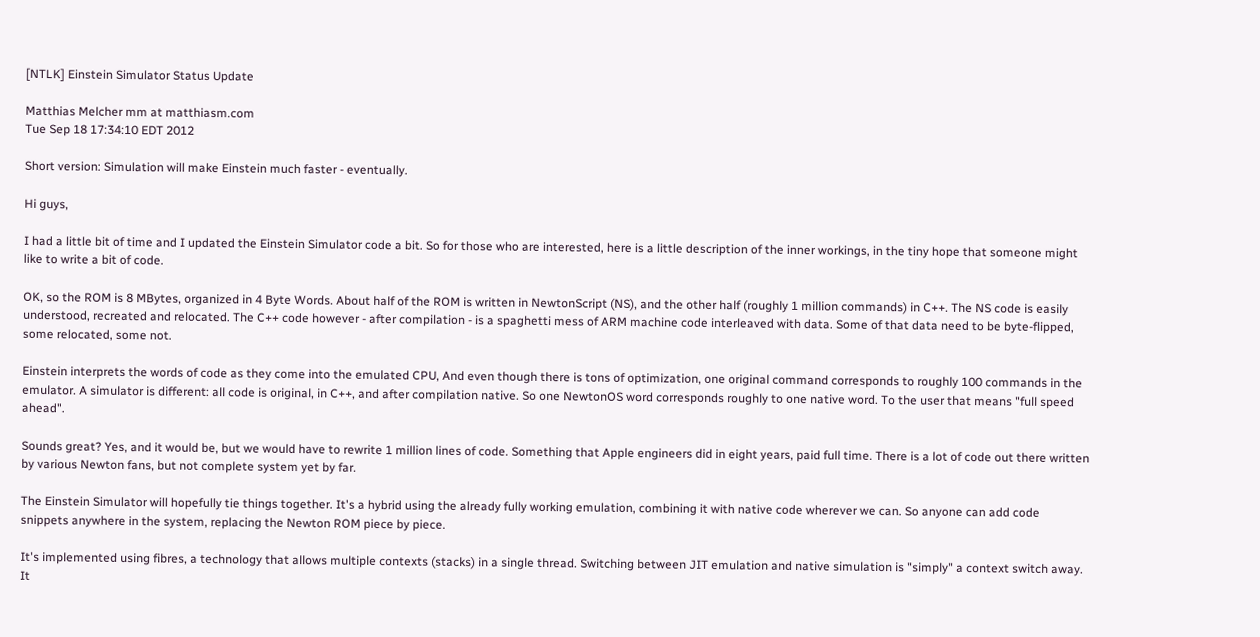[NTLK] Einstein Simulator Status Update

Matthias Melcher mm at matthiasm.com
Tue Sep 18 17:34:10 EDT 2012

Short version: Simulation will make Einstein much faster - eventually.

Hi guys,

I had a little bit of time and I updated the Einstein Simulator code a bit. So for those who are interested, here is a little description of the inner workings, in the tiny hope that someone might like to write a bit of code.

OK, so the ROM is 8 MBytes, organized in 4 Byte Words. About half of the ROM is written in NewtonScript (NS), and the other half (roughly 1 million commands) in C++. The NS code is easily understood, recreated and relocated. The C++ code however - after compilation - is a spaghetti mess of ARM machine code interleaved with data. Some of that data need to be byte-flipped, some relocated, some not.

Einstein interprets the words of code as they come into the emulated CPU, And even though there is tons of optimization, one original command corresponds to roughly 100 commands in the emulator. A simulator is different: all code is original, in C++, and after compilation native. So one NewtonOS word corresponds roughly to one native word. To the user that means "full speed ahead".

Sounds great? Yes, and it would be, but we would have to rewrite 1 million lines of code. Something that Apple engineers did in eight years, paid full time. There is a lot of code out there written by various Newton fans, but not complete system yet by far.

The Einstein Simulator will hopefully tie things together. It's a hybrid using the already fully working emulation, combining it with native code wherever we can. So anyone can add code snippets anywhere in the system, replacing the Newton ROM piece by piece.

It's implemented using fibres, a technology that allows multiple contexts (stacks) in a single thread. Switching between JIT emulation and native simulation is "simply" a context switch away. It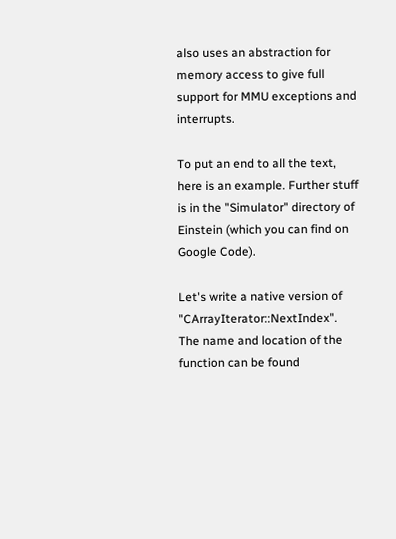also uses an abstraction for memory access to give full support for MMU exceptions and interrupts.

To put an end to all the text, here is an example. Further stuff is in the "Simulator" directory of Einstein (which you can find on Google Code).

Let's write a native version of "CArrayIterator::NextIndex". The name and location of the function can be found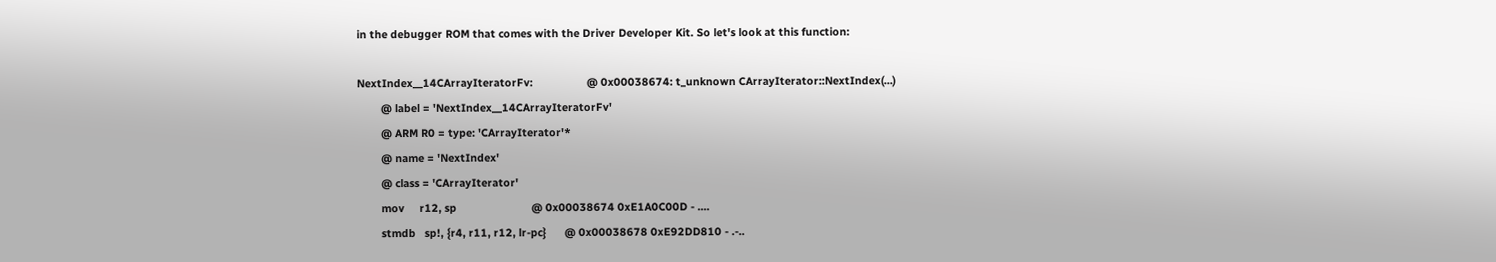in the debugger ROM that comes with the Driver Developer Kit. So let's look at this function:

NextIndex__14CArrayIteratorFv:                  @ 0x00038674: t_unknown CArrayIterator::NextIndex(...)
        @ label = 'NextIndex__14CArrayIteratorFv'
        @ ARM R0 = type: 'CArrayIterator'*
        @ name = 'NextIndex'
        @ class = 'CArrayIterator'
        mov     r12, sp                         @ 0x00038674 0xE1A0C00D - ....
        stmdb   sp!, {r4, r11, r12, lr-pc}      @ 0x00038678 0xE92DD810 - .-..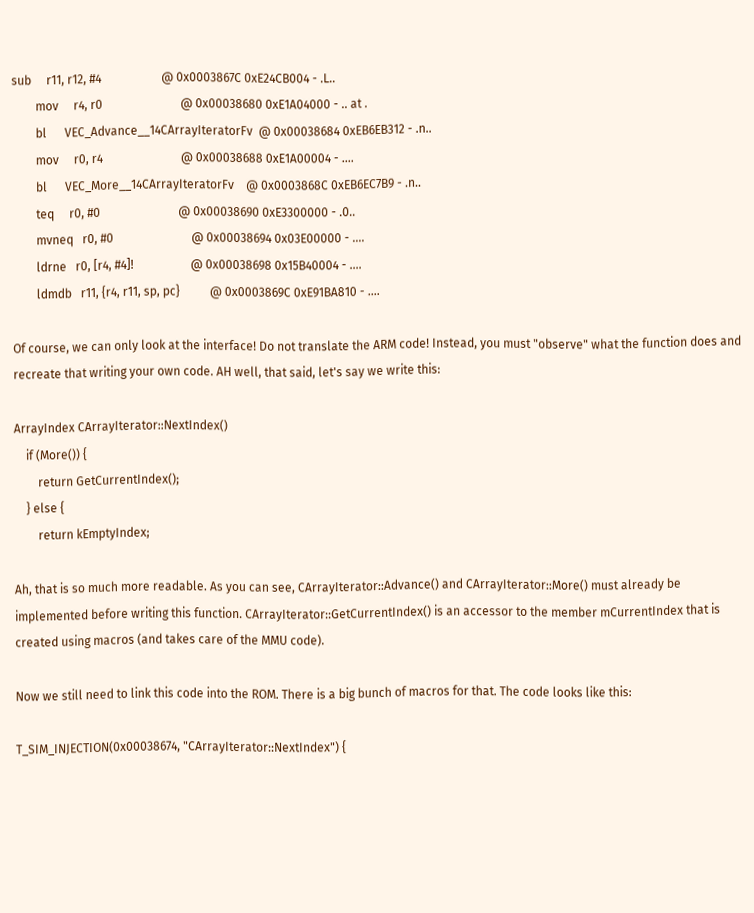sub     r11, r12, #4                    @ 0x0003867C 0xE24CB004 - .L..
        mov     r4, r0                          @ 0x00038680 0xE1A04000 - .. at .
        bl      VEC_Advance__14CArrayIteratorFv  @ 0x00038684 0xEB6EB312 - .n..
        mov     r0, r4                          @ 0x00038688 0xE1A00004 - ....
        bl      VEC_More__14CArrayIteratorFv    @ 0x0003868C 0xEB6EC7B9 - .n..
        teq     r0, #0                          @ 0x00038690 0xE3300000 - .0..
        mvneq   r0, #0                          @ 0x00038694 0x03E00000 - ....
        ldrne   r0, [r4, #4]!                   @ 0x00038698 0x15B40004 - ....
        ldmdb   r11, {r4, r11, sp, pc}          @ 0x0003869C 0xE91BA810 - ....

Of course, we can only look at the interface! Do not translate the ARM code! Instead, you must "observe" what the function does and recreate that writing your own code. AH well, that said, let's say we write this:

ArrayIndex CArrayIterator::NextIndex()
    if (More()) {
        return GetCurrentIndex();
    } else {
        return kEmptyIndex;

Ah, that is so much more readable. As you can see, CArrayIterator::Advance() and CArrayIterator::More() must already be implemented before writing this function. CArrayIterator::GetCurrentIndex() is an accessor to the member mCurrentIndex that is created using macros (and takes care of the MMU code).

Now we still need to link this code into the ROM. There is a big bunch of macros for that. The code looks like this:

T_SIM_INJECTION(0x00038674, "CArrayIterator::NextIndex") {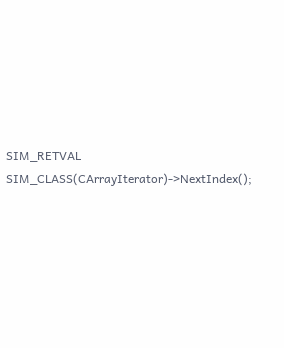SIM_RETVAL SIM_CLASS(CArrayIterator)->NextIndex();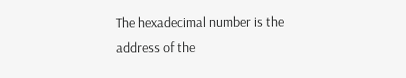The hexadecimal number is the address of the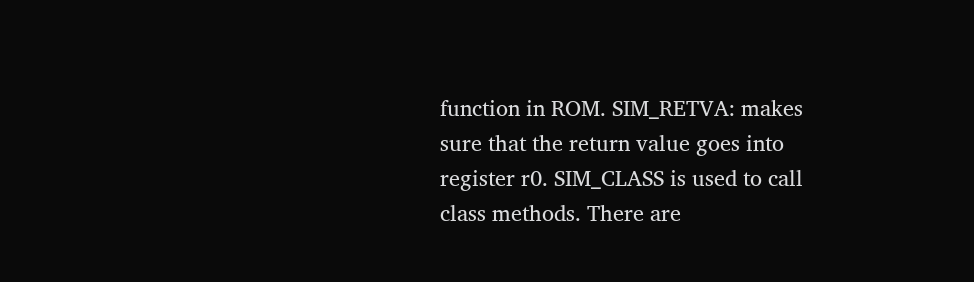function in ROM. SIM_RETVA: makes sure that the return value goes into register r0. SIM_CLASS is used to call class methods. There are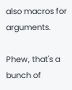also macros for arguments.

Phew, that's a bunch of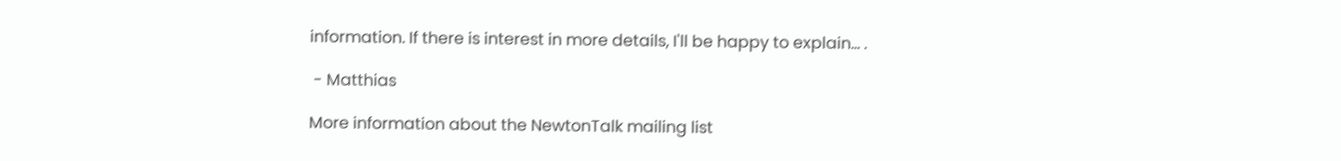information. If there is interest in more details, I'll be happy to explain... .

 - Matthias

More information about the NewtonTalk mailing list